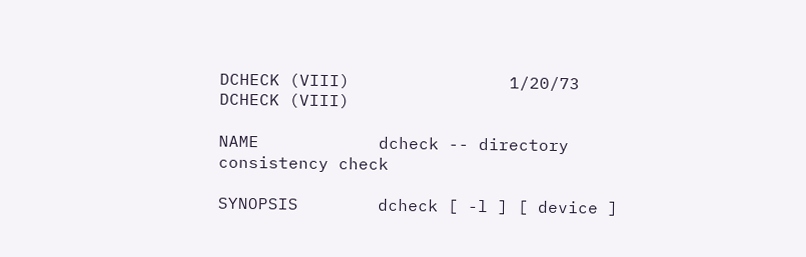DCHECK (VIII)                1/20/73                DCHECK (VIII)

NAME            dcheck -- directory consistency check

SYNOPSIS        dcheck [ -l ] [ device ]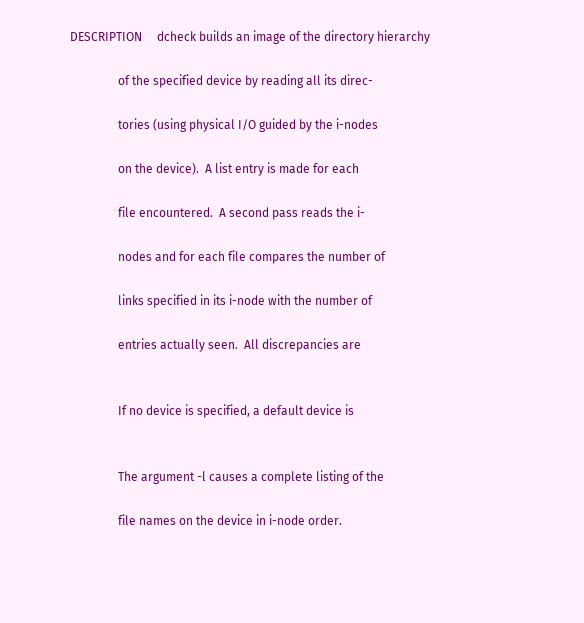DESCRIPTION     dcheck builds an image of the directory hierarchy

                of the specified device by reading all its direc-

                tories (using physical I/O guided by the i-nodes

                on the device).  A list entry is made for each

                file encountered.  A second pass reads the i-

                nodes and for each file compares the number of

                links specified in its i-node with the number of

                entries actually seen.  All discrepancies are


                If no device is specified, a default device is


                The argument -l causes a complete listing of the

                file names on the device in i-node order.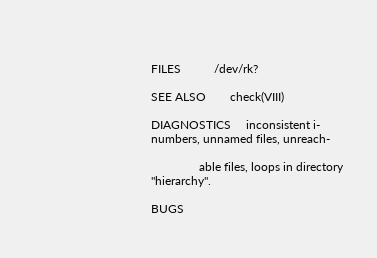FILES           /dev/rk?

SEE ALSO        check(VIII)

DIAGNOSTICS     inconsistent i-numbers, unnamed files, unreach-

                able files, loops in directory "hierarchy".

BUGS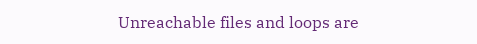Unreachable files and loops are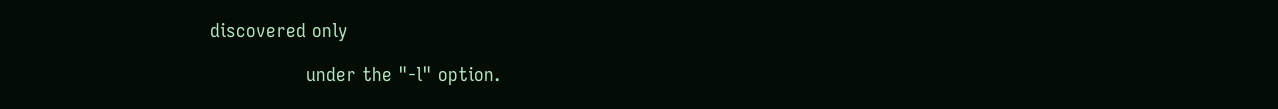discovered only

                under the "-l" option.